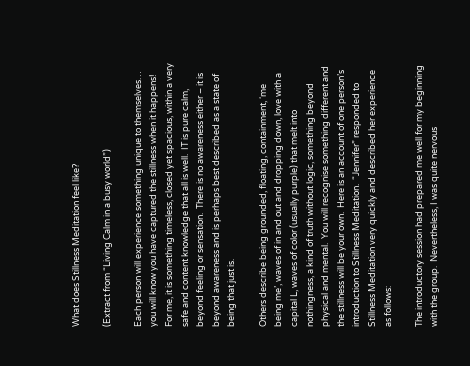What does Stillness Meditation feel like?

(Extract from “Living Calm in a busy world”)

Each person will experience something unique to themselves… you will know you have captured the stillness when it happens!  For me, it is something timeless, closed yet spacious, within a very safe and content knowledge that all is well.  IT is pure calm, beyond feeling or sensation.  There is no awareness either – it is beyond awareness and is perhaps best described as a state of being that just is.

Others describe being grounded, floating, containment, ‘me being me’, waves of in and out and dropping down, love with a capital L, waves of color (usually purple) that melt into nothingness, a kind of truth without logic, something beyond physical and mental.  You will recognise something different and the stillness will be your own.  Here is an account of one person’s introduction to Stillness Meditation.  “Jennifer” responded to Stillness Meditation very quickly and described her experience as follows:

The introductory session had prepared me well for my beginning with the group.  Nevertheless, I was quite nervous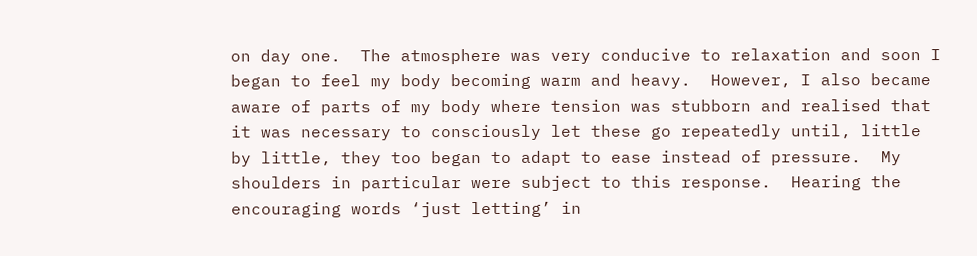on day one.  The atmosphere was very conducive to relaxation and soon I began to feel my body becoming warm and heavy.  However, I also became aware of parts of my body where tension was stubborn and realised that it was necessary to consciously let these go repeatedly until, little by little, they too began to adapt to ease instead of pressure.  My shoulders in particular were subject to this response.  Hearing the encouraging words ‘just letting’ in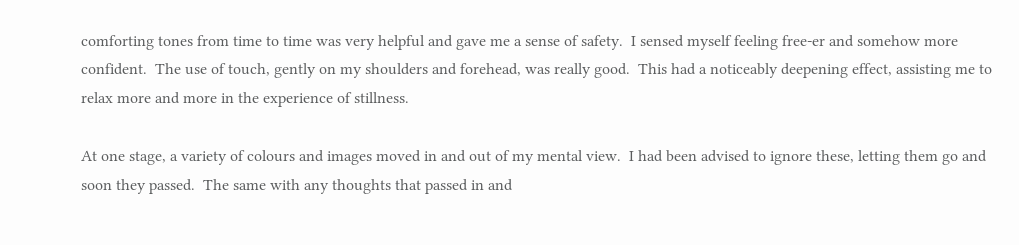comforting tones from time to time was very helpful and gave me a sense of safety.  I sensed myself feeling free-er and somehow more confident.  The use of touch, gently on my shoulders and forehead, was really good.  This had a noticeably deepening effect, assisting me to relax more and more in the experience of stillness.

At one stage, a variety of colours and images moved in and out of my mental view.  I had been advised to ignore these, letting them go and soon they passed.  The same with any thoughts that passed in and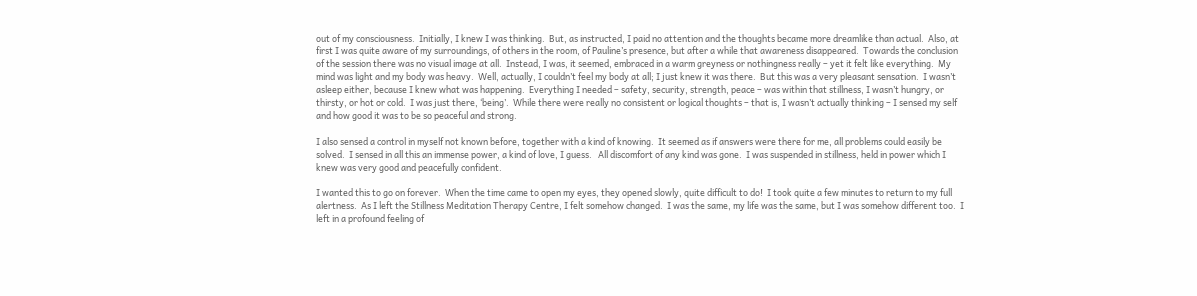out of my consciousness.  Initially, I knew I was thinking.  But, as instructed, I paid no attention and the thoughts became more dreamlike than actual.  Also, at first I was quite aware of my surroundings, of others in the room, of Pauline’s presence, but after a while that awareness disappeared.  Towards the conclusion of the session there was no visual image at all.  Instead, I was, it seemed, embraced in a warm greyness or nothingness really – yet it felt like everything.  My mind was light and my body was heavy.  Well, actually, I couldn’t feel my body at all; I just knew it was there.  But this was a very pleasant sensation.  I wasn’t asleep either, because I knew what was happening.  Everything I needed – safety, security, strength, peace – was within that stillness, I wasn’t hungry, or thirsty, or hot or cold.  I was just there, ‘being’.  While there were really no consistent or logical thoughts – that is, I wasn’t actually thinking – I sensed my self and how good it was to be so peaceful and strong.

I also sensed a control in myself not known before, together with a kind of knowing.  It seemed as if answers were there for me, all problems could easily be solved.  I sensed in all this an immense power, a kind of love, I guess.   All discomfort of any kind was gone.  I was suspended in stillness, held in power which I knew was very good and peacefully confident.

I wanted this to go on forever.  When the time came to open my eyes, they opened slowly, quite difficult to do!  I took quite a few minutes to return to my full alertness.  As I left the Stillness Meditation Therapy Centre, I felt somehow changed.  I was the same, my life was the same, but I was somehow different too.  I left in a profound feeling of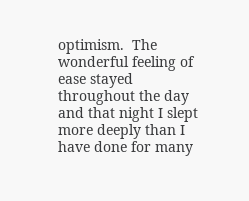optimism.  The wonderful feeling of ease stayed throughout the day and that night I slept more deeply than I have done for many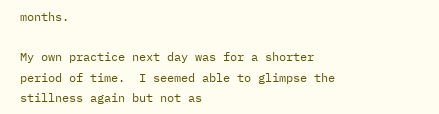months.

My own practice next day was for a shorter period of time.  I seemed able to glimpse the stillness again but not as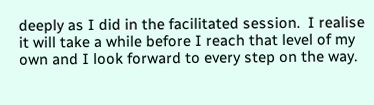deeply as I did in the facilitated session.  I realise it will take a while before I reach that level of my own and I look forward to every step on the way.